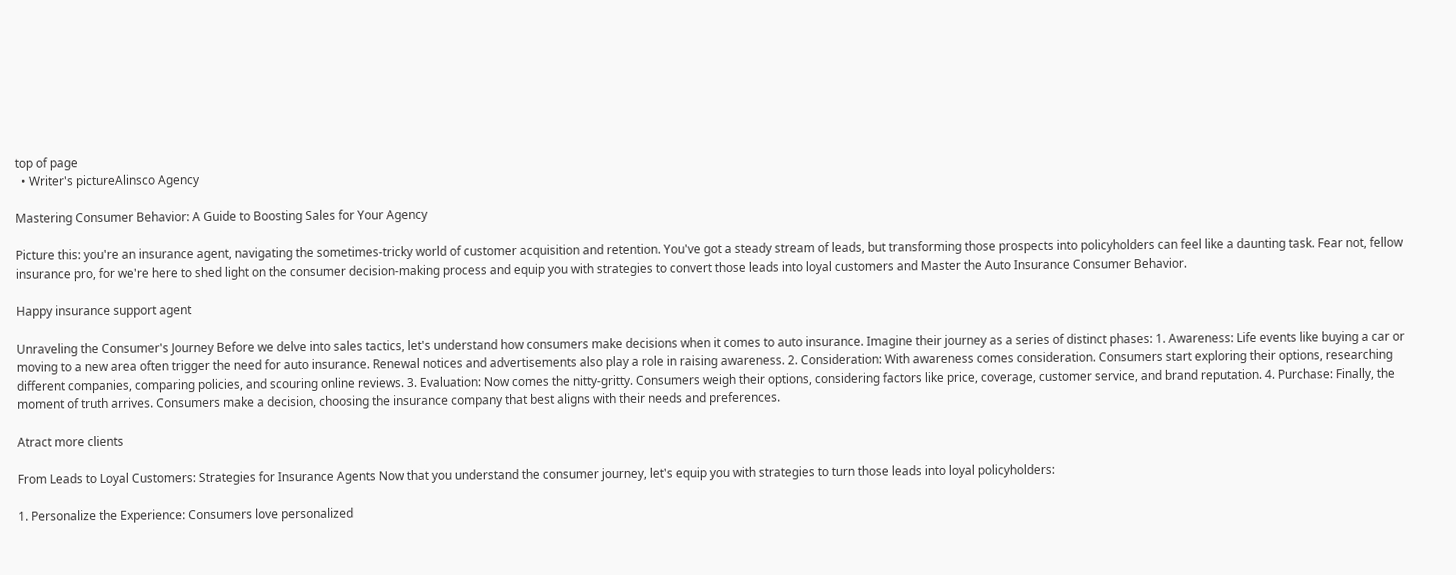top of page
  • Writer's pictureAlinsco Agency

Mastering Consumer Behavior: A Guide to Boosting Sales for Your Agency

Picture this: you're an insurance agent, navigating the sometimes-tricky world of customer acquisition and retention. You've got a steady stream of leads, but transforming those prospects into policyholders can feel like a daunting task. Fear not, fellow insurance pro, for we're here to shed light on the consumer decision-making process and equip you with strategies to convert those leads into loyal customers and Master the Auto Insurance Consumer Behavior.

Happy insurance support agent

Unraveling the Consumer's Journey Before we delve into sales tactics, let's understand how consumers make decisions when it comes to auto insurance. Imagine their journey as a series of distinct phases: 1. Awareness: Life events like buying a car or moving to a new area often trigger the need for auto insurance. Renewal notices and advertisements also play a role in raising awareness. 2. Consideration: With awareness comes consideration. Consumers start exploring their options, researching different companies, comparing policies, and scouring online reviews. 3. Evaluation: Now comes the nitty-gritty. Consumers weigh their options, considering factors like price, coverage, customer service, and brand reputation. 4. Purchase: Finally, the moment of truth arrives. Consumers make a decision, choosing the insurance company that best aligns with their needs and preferences.

Atract more clients

From Leads to Loyal Customers: Strategies for Insurance Agents Now that you understand the consumer journey, let's equip you with strategies to turn those leads into loyal policyholders:

1. Personalize the Experience: Consumers love personalized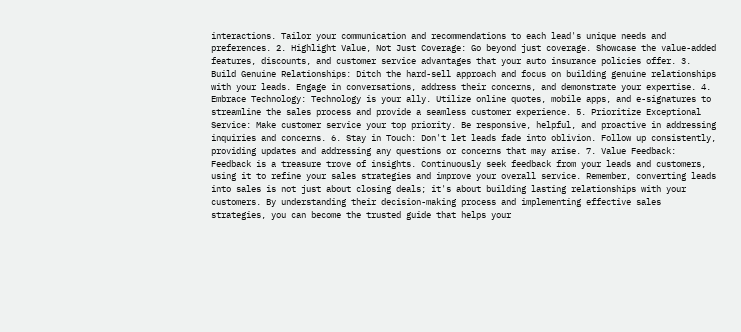interactions. Tailor your communication and recommendations to each lead's unique needs and preferences. 2. Highlight Value, Not Just Coverage: Go beyond just coverage. Showcase the value-added features, discounts, and customer service advantages that your auto insurance policies offer. 3. Build Genuine Relationships: Ditch the hard-sell approach and focus on building genuine relationships with your leads. Engage in conversations, address their concerns, and demonstrate your expertise. 4. Embrace Technology: Technology is your ally. Utilize online quotes, mobile apps, and e-signatures to streamline the sales process and provide a seamless customer experience. 5. Prioritize Exceptional Service: Make customer service your top priority. Be responsive, helpful, and proactive in addressing inquiries and concerns. 6. Stay in Touch: Don't let leads fade into oblivion. Follow up consistently, providing updates and addressing any questions or concerns that may arise. 7. Value Feedback: Feedback is a treasure trove of insights. Continuously seek feedback from your leads and customers, using it to refine your sales strategies and improve your overall service. Remember, converting leads into sales is not just about closing deals; it's about building lasting relationships with your customers. By understanding their decision-making process and implementing effective sales strategies, you can become the trusted guide that helps your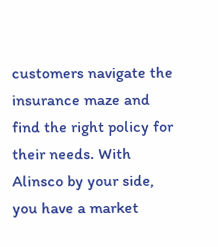customers navigate the insurance maze and find the right policy for their needs. With Alinsco by your side, you have a market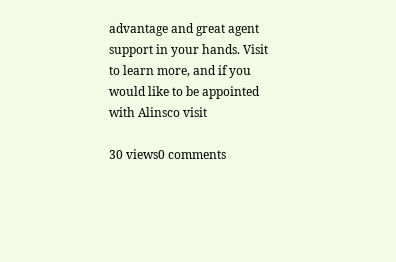advantage and great agent support in your hands. Visit to learn more, and if you would like to be appointed with Alinsco visit

30 views0 comments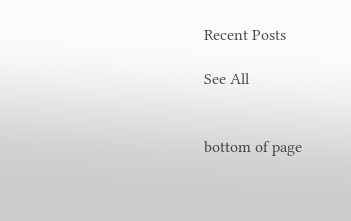Recent Posts

See All


bottom of page